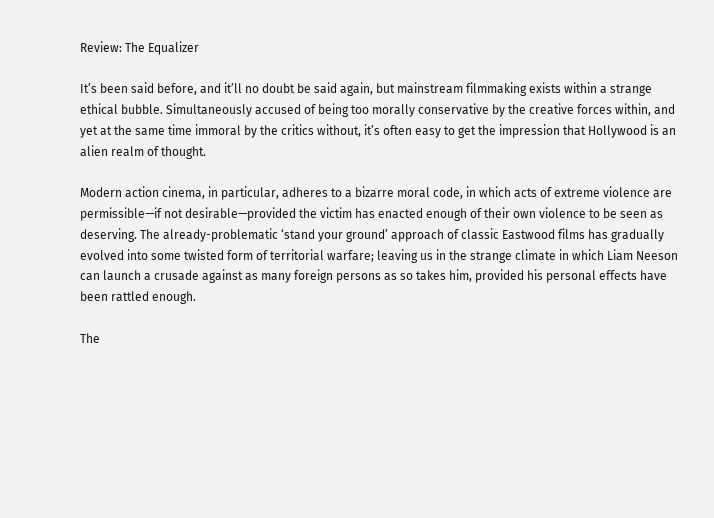Review: The Equalizer

It’s been said before, and it’ll no doubt be said again, but mainstream filmmaking exists within a strange ethical bubble. Simultaneously accused of being too morally conservative by the creative forces within, and yet at the same time immoral by the critics without, it’s often easy to get the impression that Hollywood is an alien realm of thought.

Modern action cinema, in particular, adheres to a bizarre moral code, in which acts of extreme violence are permissible—if not desirable—provided the victim has enacted enough of their own violence to be seen as deserving. The already-problematic ‘stand your ground’ approach of classic Eastwood films has gradually evolved into some twisted form of territorial warfare; leaving us in the strange climate in which Liam Neeson can launch a crusade against as many foreign persons as so takes him, provided his personal effects have been rattled enough.

The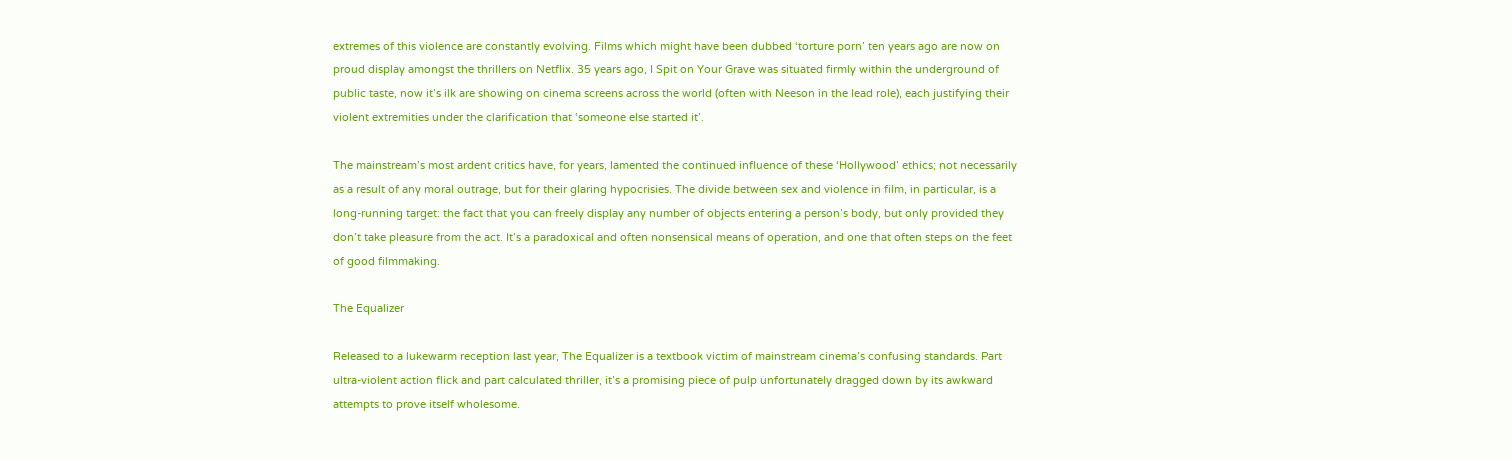extremes of this violence are constantly evolving. Films which might have been dubbed ‘torture porn’ ten years ago are now on proud display amongst the thrillers on Netflix. 35 years ago, I Spit on Your Grave was situated firmly within the underground of public taste, now it’s ilk are showing on cinema screens across the world (often with Neeson in the lead role), each justifying their violent extremities under the clarification that ‘someone else started it’.

The mainstream’s most ardent critics have, for years, lamented the continued influence of these ‘Hollywood’ ethics; not necessarily as a result of any moral outrage, but for their glaring hypocrisies. The divide between sex and violence in film, in particular, is a long-running target: the fact that you can freely display any number of objects entering a person’s body, but only provided they don’t take pleasure from the act. It’s a paradoxical and often nonsensical means of operation, and one that often steps on the feet of good filmmaking.

The Equalizer

Released to a lukewarm reception last year, The Equalizer is a textbook victim of mainstream cinema’s confusing standards. Part ultra-violent action flick and part calculated thriller, it’s a promising piece of pulp unfortunately dragged down by its awkward attempts to prove itself wholesome.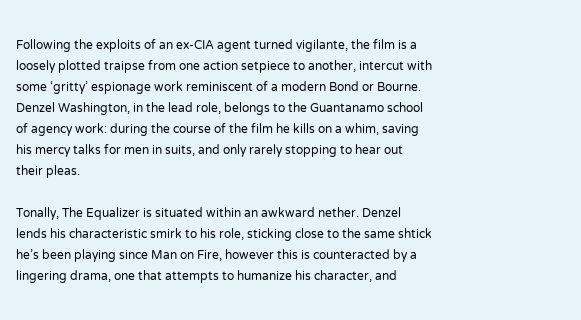Following the exploits of an ex-CIA agent turned vigilante, the film is a loosely plotted traipse from one action setpiece to another, intercut with some ‘gritty’ espionage work reminiscent of a modern Bond or Bourne. Denzel Washington, in the lead role, belongs to the Guantanamo school of agency work: during the course of the film he kills on a whim, saving his mercy talks for men in suits, and only rarely stopping to hear out their pleas.

Tonally, The Equalizer is situated within an awkward nether. Denzel lends his characteristic smirk to his role, sticking close to the same shtick he’s been playing since Man on Fire, however this is counteracted by a lingering drama, one that attempts to humanize his character, and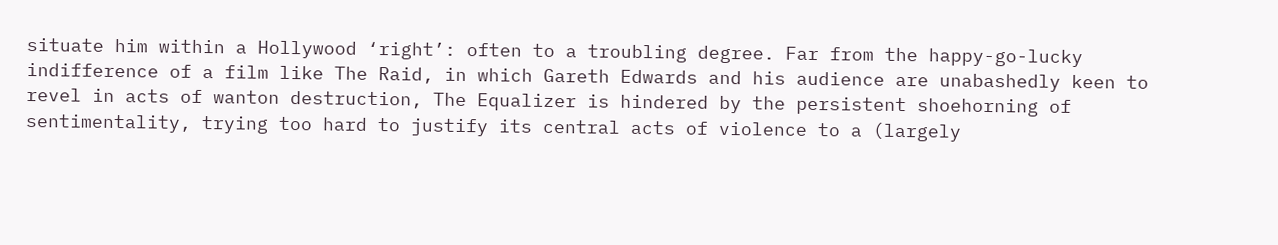situate him within a Hollywood ‘right’: often to a troubling degree. Far from the happy-go-lucky indifference of a film like The Raid, in which Gareth Edwards and his audience are unabashedly keen to revel in acts of wanton destruction, The Equalizer is hindered by the persistent shoehorning of sentimentality, trying too hard to justify its central acts of violence to a (largely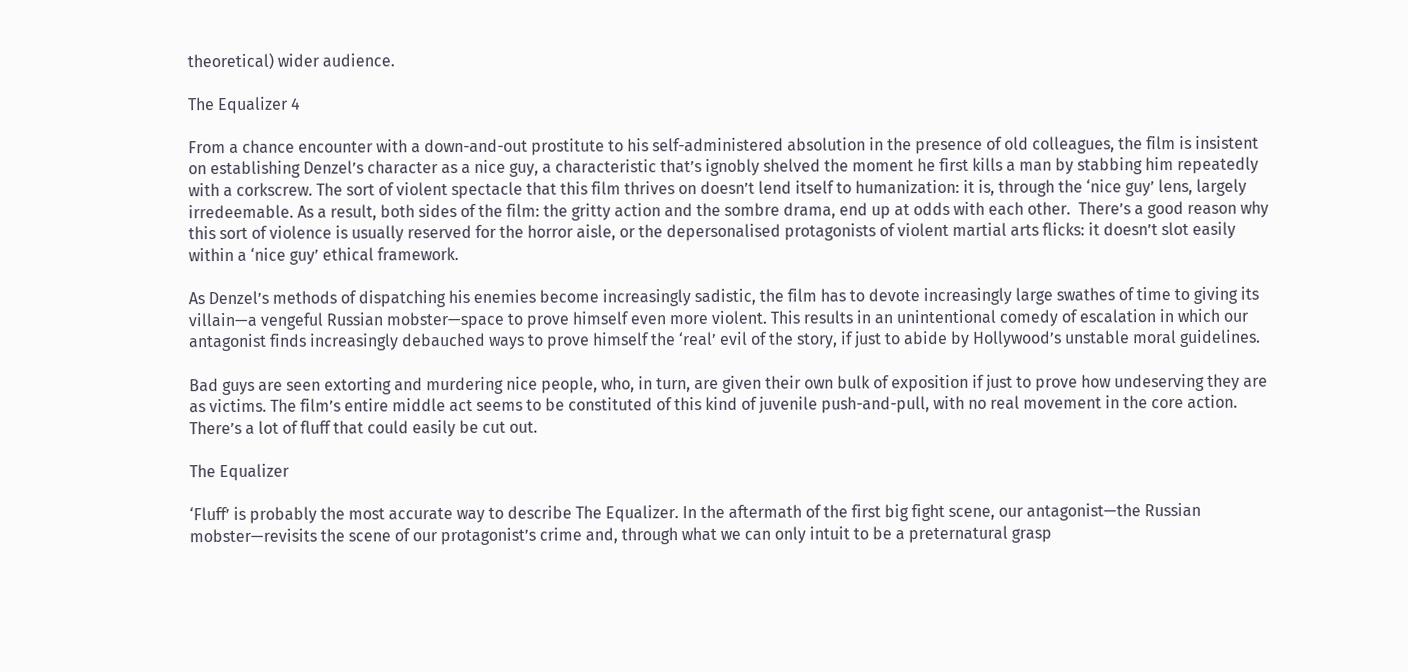theoretical) wider audience.

The Equalizer 4

From a chance encounter with a down-and-out prostitute to his self-administered absolution in the presence of old colleagues, the film is insistent on establishing Denzel’s character as a nice guy, a characteristic that’s ignobly shelved the moment he first kills a man by stabbing him repeatedly with a corkscrew. The sort of violent spectacle that this film thrives on doesn’t lend itself to humanization: it is, through the ‘nice guy’ lens, largely irredeemable. As a result, both sides of the film: the gritty action and the sombre drama, end up at odds with each other.  There’s a good reason why this sort of violence is usually reserved for the horror aisle, or the depersonalised protagonists of violent martial arts flicks: it doesn’t slot easily within a ‘nice guy’ ethical framework.

As Denzel’s methods of dispatching his enemies become increasingly sadistic, the film has to devote increasingly large swathes of time to giving its villain—a vengeful Russian mobster—space to prove himself even more violent. This results in an unintentional comedy of escalation in which our antagonist finds increasingly debauched ways to prove himself the ‘real’ evil of the story, if just to abide by Hollywood’s unstable moral guidelines.

Bad guys are seen extorting and murdering nice people, who, in turn, are given their own bulk of exposition if just to prove how undeserving they are as victims. The film’s entire middle act seems to be constituted of this kind of juvenile push-and-pull, with no real movement in the core action. There’s a lot of fluff that could easily be cut out.

The Equalizer

‘Fluff’ is probably the most accurate way to describe The Equalizer. In the aftermath of the first big fight scene, our antagonist—the Russian mobster—revisits the scene of our protagonist’s crime and, through what we can only intuit to be a preternatural grasp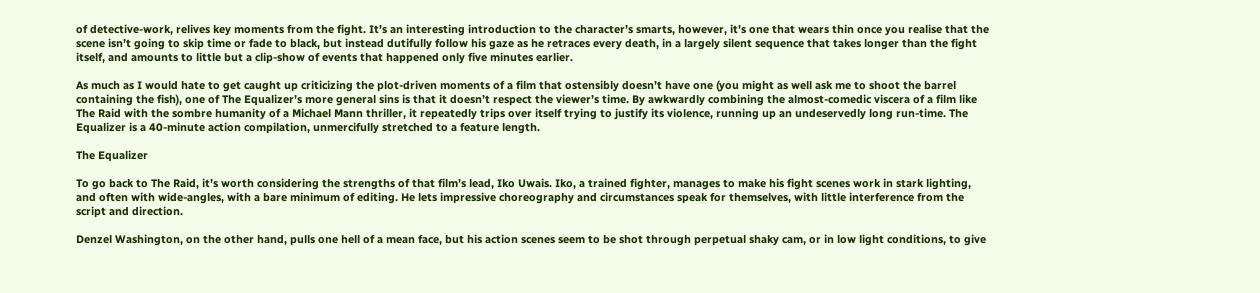of detective-work, relives key moments from the fight. It’s an interesting introduction to the character’s smarts, however, it’s one that wears thin once you realise that the scene isn’t going to skip time or fade to black, but instead dutifully follow his gaze as he retraces every death, in a largely silent sequence that takes longer than the fight itself, and amounts to little but a clip-show of events that happened only five minutes earlier.

As much as I would hate to get caught up criticizing the plot-driven moments of a film that ostensibly doesn’t have one (you might as well ask me to shoot the barrel containing the fish), one of The Equalizer’s more general sins is that it doesn’t respect the viewer’s time. By awkwardly combining the almost-comedic viscera of a film like The Raid with the sombre humanity of a Michael Mann thriller, it repeatedly trips over itself trying to justify its violence, running up an undeservedly long run-time. The Equalizer is a 40-minute action compilation, unmercifully stretched to a feature length.

The Equalizer

To go back to The Raid, it’s worth considering the strengths of that film’s lead, Iko Uwais. Iko, a trained fighter, manages to make his fight scenes work in stark lighting, and often with wide-angles, with a bare minimum of editing. He lets impressive choreography and circumstances speak for themselves, with little interference from the script and direction.

Denzel Washington, on the other hand, pulls one hell of a mean face, but his action scenes seem to be shot through perpetual shaky cam, or in low light conditions, to give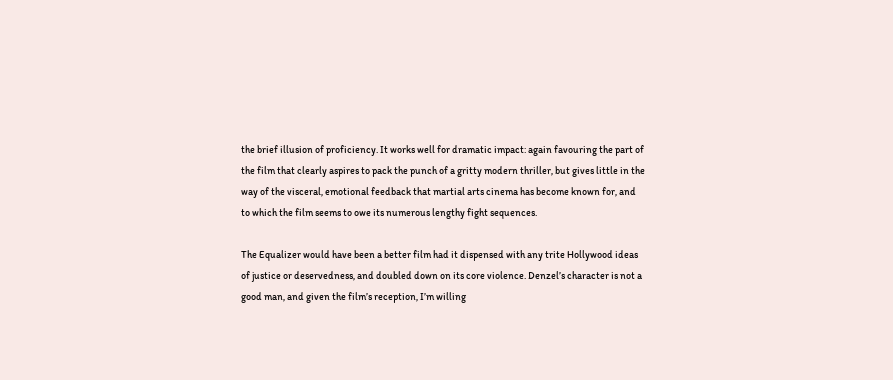the brief illusion of proficiency. It works well for dramatic impact: again favouring the part of the film that clearly aspires to pack the punch of a gritty modern thriller, but gives little in the way of the visceral, emotional feedback that martial arts cinema has become known for, and to which the film seems to owe its numerous lengthy fight sequences.

The Equalizer would have been a better film had it dispensed with any trite Hollywood ideas of justice or deservedness, and doubled down on its core violence. Denzel’s character is not a good man, and given the film’s reception, I’m willing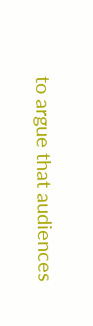to argue that audiences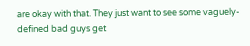are okay with that. They just want to see some vaguely-defined bad guys get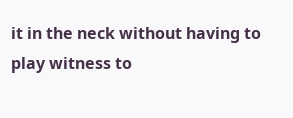it in the neck without having to play witness to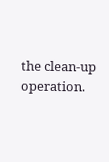the clean-up operation.